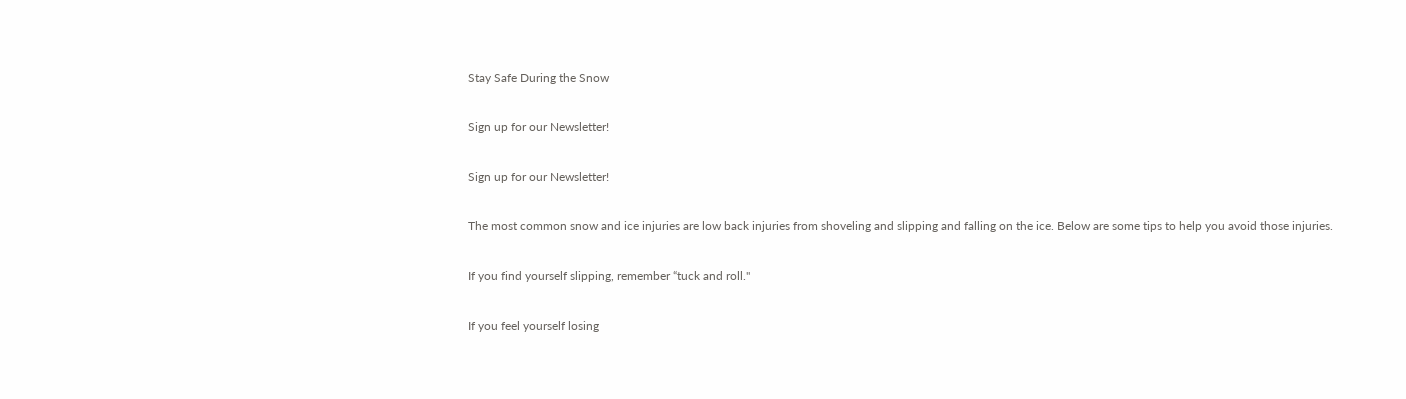Stay Safe During the Snow

Sign up for our Newsletter!

Sign up for our Newsletter!

The most common snow and ice injuries are low back injuries from shoveling and slipping and falling on the ice. Below are some tips to help you avoid those injuries.

If you find yourself slipping, remember “tuck and roll."

If you feel yourself losing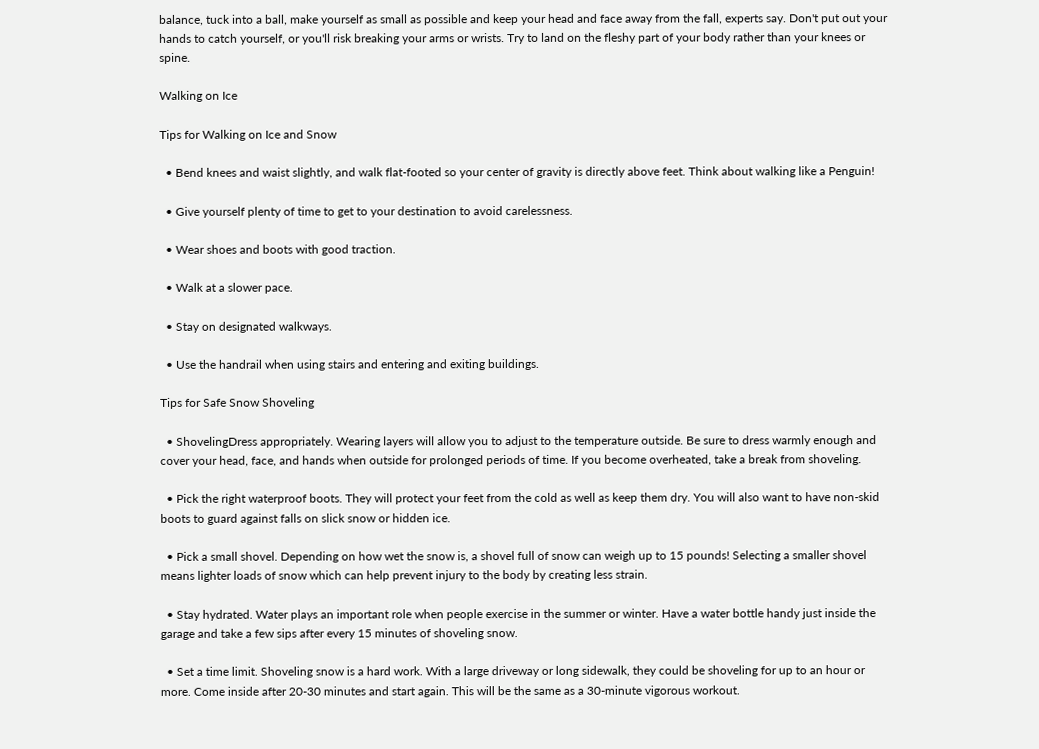balance, tuck into a ball, make yourself as small as possible and keep your head and face away from the fall, experts say. Don't put out your hands to catch yourself, or you'll risk breaking your arms or wrists. Try to land on the fleshy part of your body rather than your knees or spine.

Walking on Ice

Tips for Walking on Ice and Snow

  • Bend knees and waist slightly, and walk flat-footed so your center of gravity is directly above feet. Think about walking like a Penguin!

  • Give yourself plenty of time to get to your destination to avoid carelessness.

  • Wear shoes and boots with good traction.

  • Walk at a slower pace.

  • Stay on designated walkways.

  • Use the handrail when using stairs and entering and exiting buildings.

Tips for Safe Snow Shoveling

  • ShovelingDress appropriately. Wearing layers will allow you to adjust to the temperature outside. Be sure to dress warmly enough and cover your head, face, and hands when outside for prolonged periods of time. If you become overheated, take a break from shoveling.

  • Pick the right waterproof boots. They will protect your feet from the cold as well as keep them dry. You will also want to have non-skid boots to guard against falls on slick snow or hidden ice.

  • Pick a small shovel. Depending on how wet the snow is, a shovel full of snow can weigh up to 15 pounds! Selecting a smaller shovel means lighter loads of snow which can help prevent injury to the body by creating less strain.

  • Stay hydrated. Water plays an important role when people exercise in the summer or winter. Have a water bottle handy just inside the garage and take a few sips after every 15 minutes of shoveling snow.

  • Set a time limit. Shoveling snow is a hard work. With a large driveway or long sidewalk, they could be shoveling for up to an hour or more. Come inside after 20-30 minutes and start again. This will be the same as a 30-minute vigorous workout.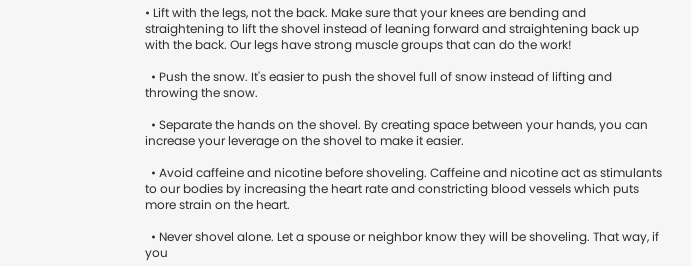• Lift with the legs, not the back. Make sure that your knees are bending and straightening to lift the shovel instead of leaning forward and straightening back up with the back. Our legs have strong muscle groups that can do the work!

  • Push the snow. It's easier to push the shovel full of snow instead of lifting and throwing the snow.

  • Separate the hands on the shovel. By creating space between your hands, you can increase your leverage on the shovel to make it easier.

  • Avoid caffeine and nicotine before shoveling. Caffeine and nicotine act as stimulants to our bodies by increasing the heart rate and constricting blood vessels which puts more strain on the heart.

  • Never shovel alone. Let a spouse or neighbor know they will be shoveling. That way, if you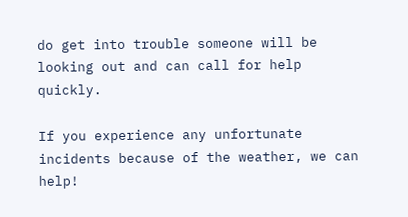do get into trouble someone will be looking out and can call for help quickly.

If you experience any unfortunate incidents because of the weather, we can help!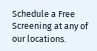Schedule a Free Screening at any of our locations.